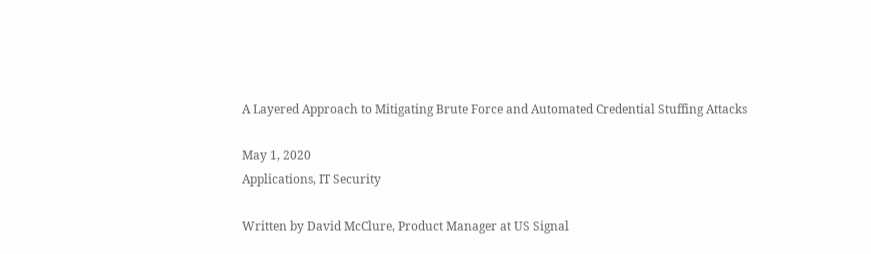A Layered Approach to Mitigating Brute Force and Automated Credential Stuffing Attacks

May 1, 2020
Applications, IT Security

Written by David McClure, Product Manager at US Signal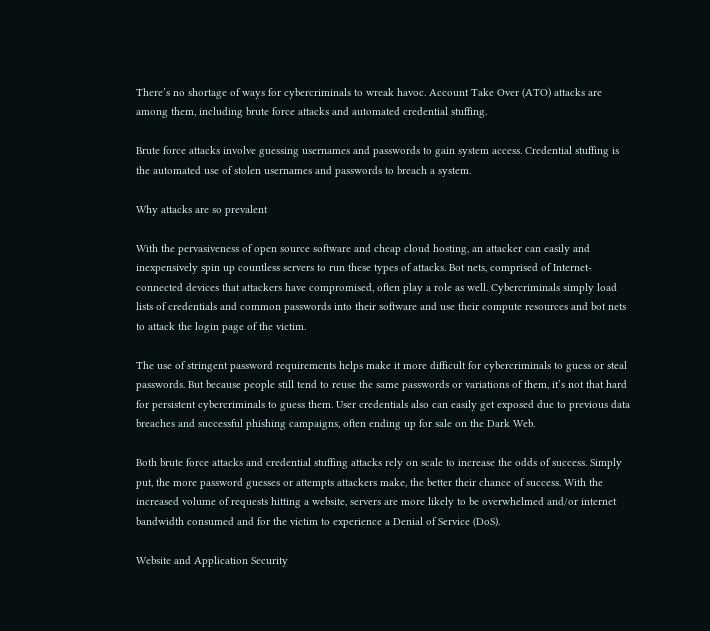There’s no shortage of ways for cybercriminals to wreak havoc. Account Take Over (ATO) attacks are among them, including brute force attacks and automated credential stuffing.

Brute force attacks involve guessing usernames and passwords to gain system access. Credential stuffing is the automated use of stolen usernames and passwords to breach a system.

Why attacks are so prevalent

With the pervasiveness of open source software and cheap cloud hosting, an attacker can easily and inexpensively spin up countless servers to run these types of attacks. Bot nets, comprised of Internet-connected devices that attackers have compromised, often play a role as well. Cybercriminals simply load lists of credentials and common passwords into their software and use their compute resources and bot nets to attack the login page of the victim.

The use of stringent password requirements helps make it more difficult for cybercriminals to guess or steal passwords. But because people still tend to reuse the same passwords or variations of them, it’s not that hard for persistent cybercriminals to guess them. User credentials also can easily get exposed due to previous data breaches and successful phishing campaigns, often ending up for sale on the Dark Web.

Both brute force attacks and credential stuffing attacks rely on scale to increase the odds of success. Simply put, the more password guesses or attempts attackers make, the better their chance of success. With the increased volume of requests hitting a website, servers are more likely to be overwhelmed and/or internet bandwidth consumed and for the victim to experience a Denial of Service (DoS).

Website and Application Security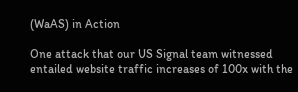(WaAS) in Action

One attack that our US Signal team witnessed entailed website traffic increases of 100x with the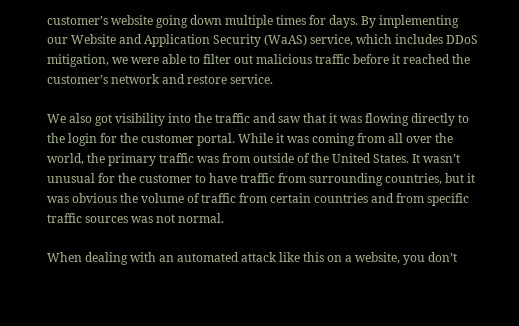customer’s website going down multiple times for days. By implementing our Website and Application Security (WaAS) service, which includes DDoS mitigation, we were able to filter out malicious traffic before it reached the customer’s network and restore service.

We also got visibility into the traffic and saw that it was flowing directly to the login for the customer portal. While it was coming from all over the world, the primary traffic was from outside of the United States. It wasn’t unusual for the customer to have traffic from surrounding countries, but it was obvious the volume of traffic from certain countries and from specific traffic sources was not normal.

When dealing with an automated attack like this on a website, you don’t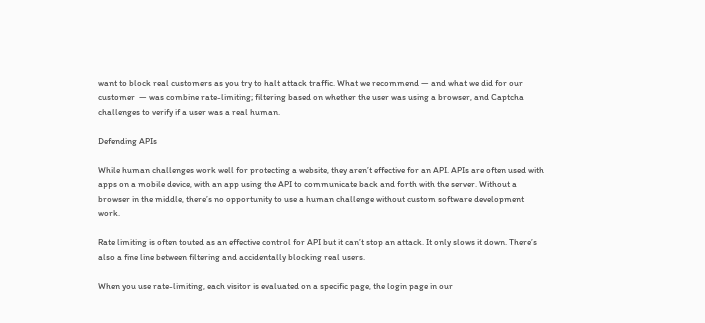want to block real customers as you try to halt attack traffic. What we recommend — and what we did for our customer  — was combine rate-limiting; filtering based on whether the user was using a browser, and Captcha challenges to verify if a user was a real human.

Defending APIs

While human challenges work well for protecting a website, they aren’t effective for an API. APIs are often used with apps on a mobile device, with an app using the API to communicate back and forth with the server. Without a browser in the middle, there’s no opportunity to use a human challenge without custom software development work.

Rate limiting is often touted as an effective control for API but it can’t stop an attack. It only slows it down. There’s also a fine line between filtering and accidentally blocking real users.

When you use rate-limiting, each visitor is evaluated on a specific page, the login page in our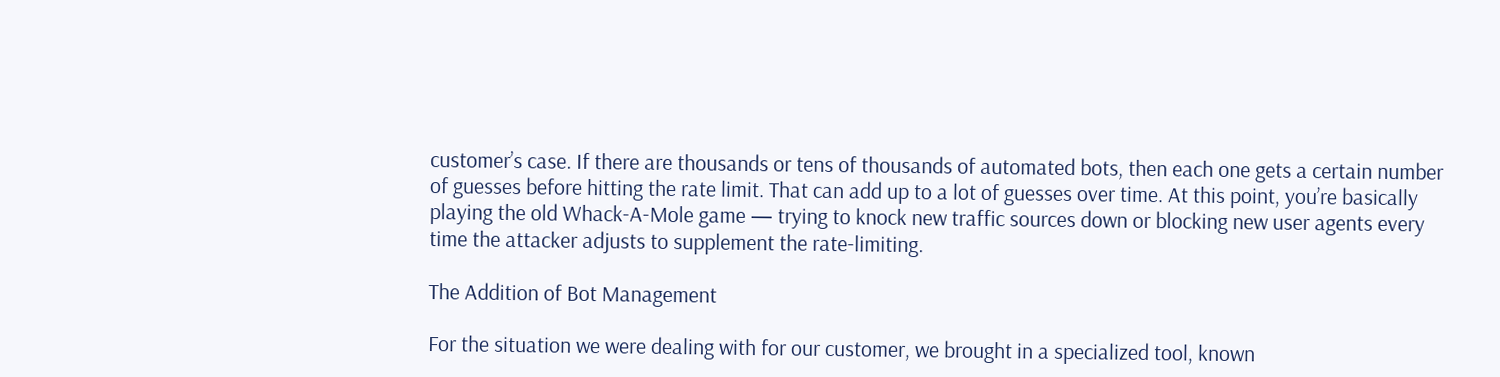customer’s case. If there are thousands or tens of thousands of automated bots, then each one gets a certain number of guesses before hitting the rate limit. That can add up to a lot of guesses over time. At this point, you’re basically playing the old Whack-A-Mole game — trying to knock new traffic sources down or blocking new user agents every time the attacker adjusts to supplement the rate-limiting.

The Addition of Bot Management

For the situation we were dealing with for our customer, we brought in a specialized tool, known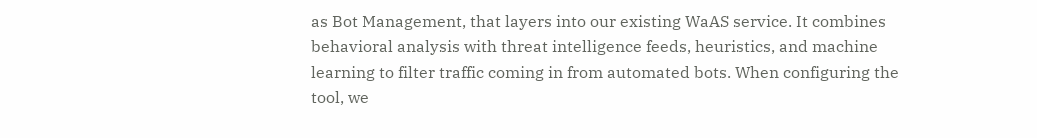as Bot Management, that layers into our existing WaAS service. It combines behavioral analysis with threat intelligence feeds, heuristics, and machine learning to filter traffic coming in from automated bots. When configuring the tool, we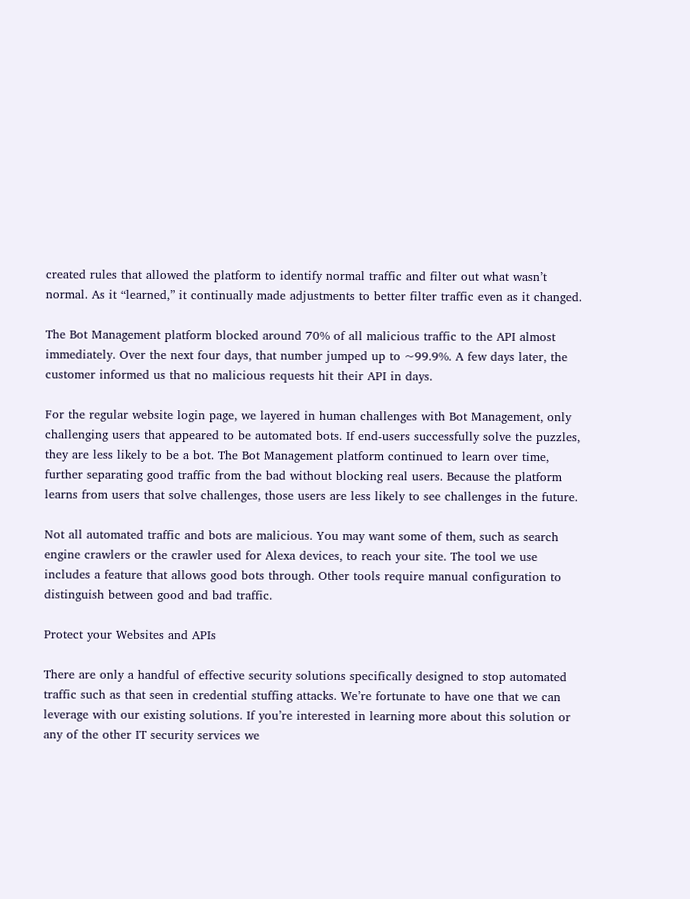created rules that allowed the platform to identify normal traffic and filter out what wasn’t normal. As it “learned,” it continually made adjustments to better filter traffic even as it changed.

The Bot Management platform blocked around 70% of all malicious traffic to the API almost immediately. Over the next four days, that number jumped up to ~99.9%. A few days later, the customer informed us that no malicious requests hit their API in days.

For the regular website login page, we layered in human challenges with Bot Management, only challenging users that appeared to be automated bots. If end-users successfully solve the puzzles, they are less likely to be a bot. The Bot Management platform continued to learn over time, further separating good traffic from the bad without blocking real users. Because the platform learns from users that solve challenges, those users are less likely to see challenges in the future.

Not all automated traffic and bots are malicious. You may want some of them, such as search engine crawlers or the crawler used for Alexa devices, to reach your site. The tool we use includes a feature that allows good bots through. Other tools require manual configuration to distinguish between good and bad traffic.

Protect your Websites and APIs

There are only a handful of effective security solutions specifically designed to stop automated traffic such as that seen in credential stuffing attacks. We’re fortunate to have one that we can leverage with our existing solutions. If you’re interested in learning more about this solution or any of the other IT security services we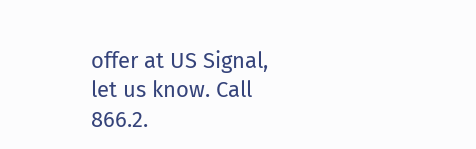offer at US Signal, let us know. Call 866.2.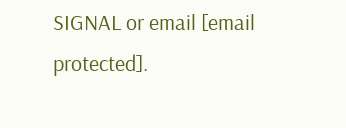SIGNAL or email [email protected].